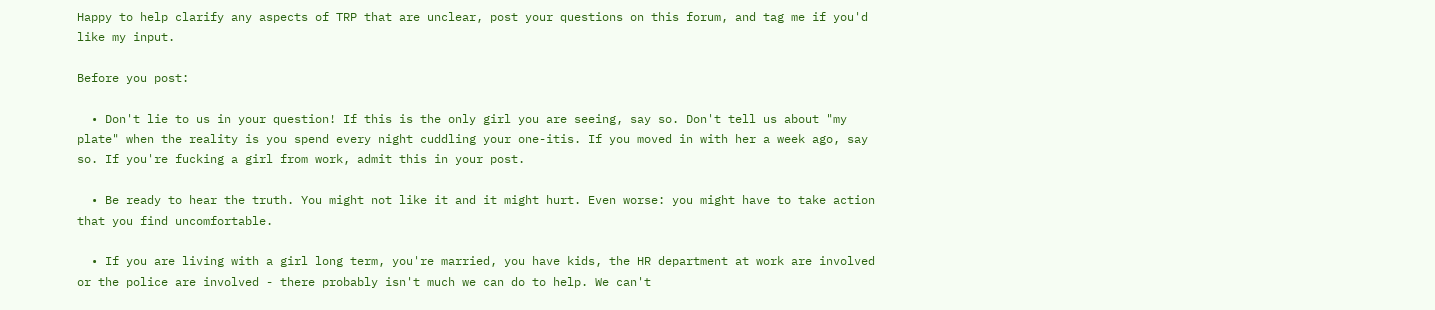Happy to help clarify any aspects of TRP that are unclear, post your questions on this forum, and tag me if you'd like my input.

Before you post:

  • Don't lie to us in your question! If this is the only girl you are seeing, say so. Don't tell us about "my plate" when the reality is you spend every night cuddling your one-itis. If you moved in with her a week ago, say so. If you're fucking a girl from work, admit this in your post.

  • Be ready to hear the truth. You might not like it and it might hurt. Even worse: you might have to take action that you find uncomfortable.

  • If you are living with a girl long term, you're married, you have kids, the HR department at work are involved or the police are involved - there probably isn't much we can do to help. We can't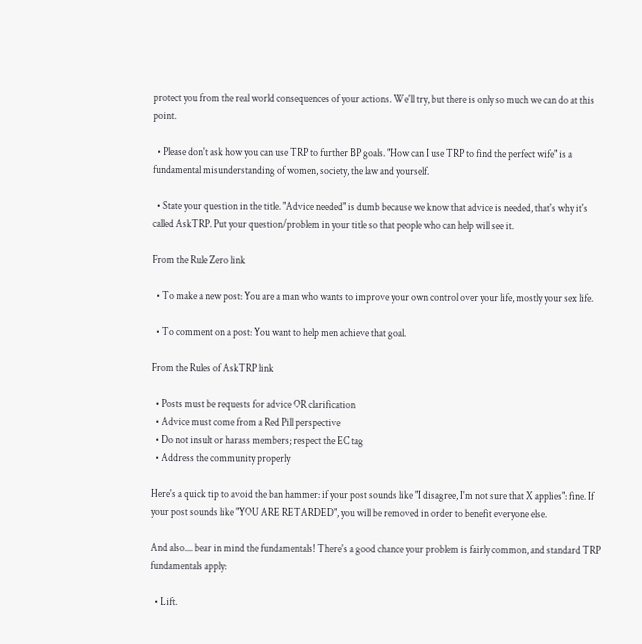protect you from the real world consequences of your actions. We'll try, but there is only so much we can do at this point.

  • Please don't ask how you can use TRP to further BP goals. "How can I use TRP to find the perfect wife" is a fundamental misunderstanding of women, society, the law and yourself.

  • State your question in the title. "Advice needed" is dumb because we know that advice is needed, that's why it's called AskTRP. Put your question/problem in your title so that people who can help will see it.

From the Rule Zero link

  • To make a new post: You are a man who wants to improve your own control over your life, mostly your sex life.

  • To comment on a post: You want to help men achieve that goal.

From the Rules of AskTRP link

  • Posts must be requests for advice OR clarification
  • Advice must come from a Red Pill perspective
  • Do not insult or harass members; respect the EC tag
  • Address the community properly

Here's a quick tip to avoid the ban hammer: if your post sounds like "I disagree, I'm not sure that X applies": fine. If your post sounds like "YOU ARE RETARDED", you will be removed in order to benefit everyone else.

And also.... bear in mind the fundamentals! There's a good chance your problem is fairly common, and standard TRP fundamentals apply:

  • Lift.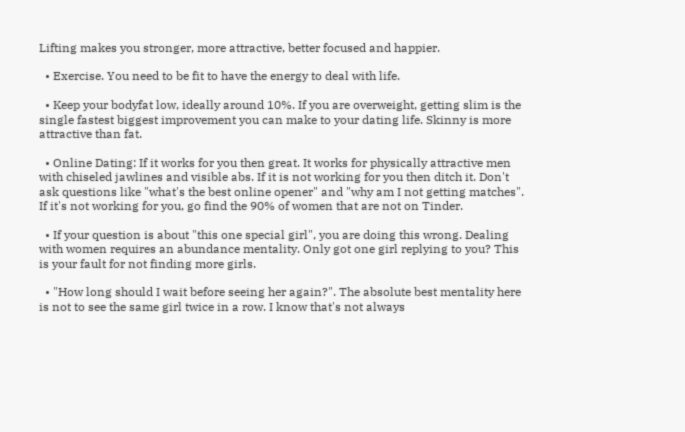Lifting makes you stronger, more attractive, better focused and happier.

  • Exercise. You need to be fit to have the energy to deal with life.

  • Keep your bodyfat low, ideally around 10%. If you are overweight, getting slim is the single fastest biggest improvement you can make to your dating life. Skinny is more attractive than fat.

  • Online Dating: If it works for you then great. It works for physically attractive men with chiseled jawlines and visible abs. If it is not working for you then ditch it. Don't ask questions like "what's the best online opener" and "why am I not getting matches". If it's not working for you, go find the 90% of women that are not on Tinder.

  • If your question is about "this one special girl", you are doing this wrong. Dealing with women requires an abundance mentality. Only got one girl replying to you? This is your fault for not finding more girls.

  • "How long should I wait before seeing her again?". The absolute best mentality here is not to see the same girl twice in a row. I know that's not always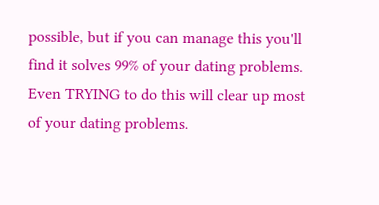possible, but if you can manage this you'll find it solves 99% of your dating problems. Even TRYING to do this will clear up most of your dating problems.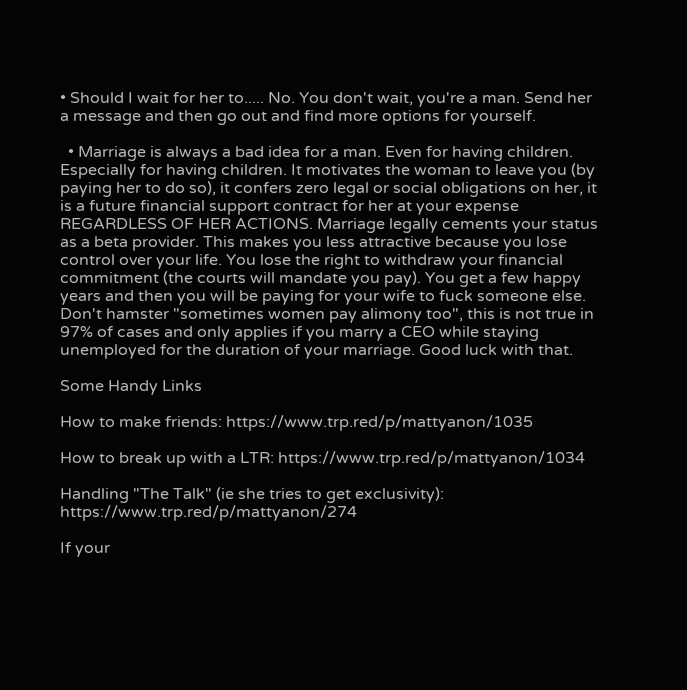• Should I wait for her to..... No. You don't wait, you're a man. Send her a message and then go out and find more options for yourself.

  • Marriage is always a bad idea for a man. Even for having children. Especially for having children. It motivates the woman to leave you (by paying her to do so), it confers zero legal or social obligations on her, it is a future financial support contract for her at your expense REGARDLESS OF HER ACTIONS. Marriage legally cements your status as a beta provider. This makes you less attractive because you lose control over your life. You lose the right to withdraw your financial commitment (the courts will mandate you pay). You get a few happy years and then you will be paying for your wife to fuck someone else. Don't hamster "sometimes women pay alimony too", this is not true in 97% of cases and only applies if you marry a CEO while staying unemployed for the duration of your marriage. Good luck with that.

Some Handy Links

How to make friends: https://www.trp.red/p/mattyanon/1035

How to break up with a LTR: https://www.trp.red/p/mattyanon/1034

Handling "The Talk" (ie she tries to get exclusivity): https://www.trp.red/p/mattyanon/274

If your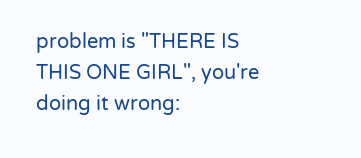problem is "THERE IS THIS ONE GIRL", you're doing it wrong: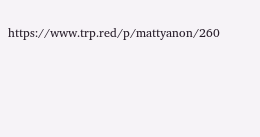https://www.trp.red/p/mattyanon/260